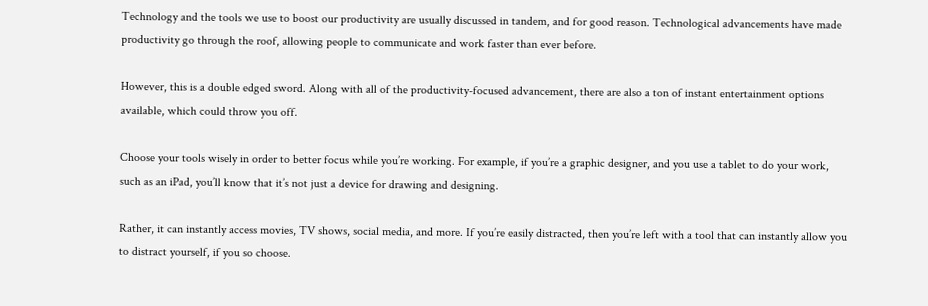Technology and the tools we use to boost our productivity are usually discussed in tandem, and for good reason. Technological advancements have made productivity go through the roof, allowing people to communicate and work faster than ever before.

However, this is a double edged sword. Along with all of the productivity-focused advancement, there are also a ton of instant entertainment options available, which could throw you off.

Choose your tools wisely in order to better focus while you’re working. For example, if you’re a graphic designer, and you use a tablet to do your work, such as an iPad, you’ll know that it’s not just a device for drawing and designing.

Rather, it can instantly access movies, TV shows, social media, and more. If you’re easily distracted, then you’re left with a tool that can instantly allow you to distract yourself, if you so choose.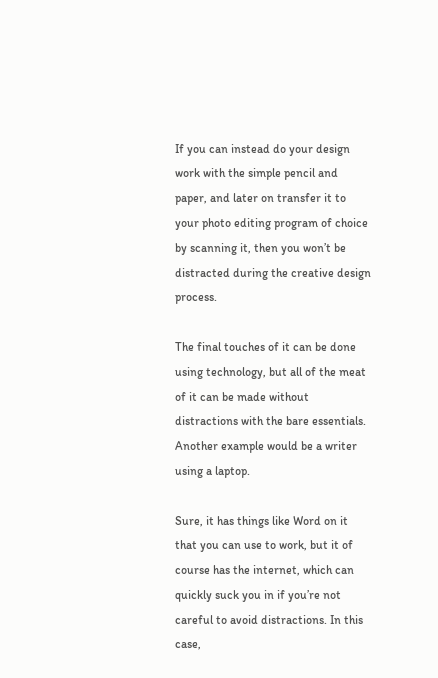If you can instead do your design work with the simple pencil and paper, and later on transfer it to your photo editing program of choice by scanning it, then you won’t be distracted during the creative design process.

The final touches of it can be done using technology, but all of the meat of it can be made without distractions with the bare essentials. Another example would be a writer using a laptop.

Sure, it has things like Word on it that you can use to work, but it of course has the internet, which can quickly suck you in if you’re not careful to avoid distractions. In this case,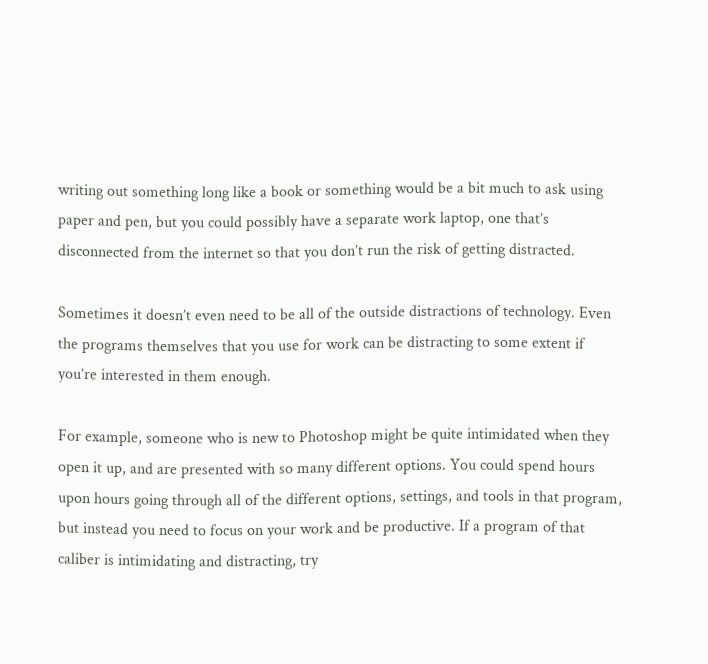writing out something long like a book or something would be a bit much to ask using paper and pen, but you could possibly have a separate work laptop, one that’s disconnected from the internet so that you don’t run the risk of getting distracted.

Sometimes it doesn’t even need to be all of the outside distractions of technology. Even the programs themselves that you use for work can be distracting to some extent if you’re interested in them enough.

For example, someone who is new to Photoshop might be quite intimidated when they open it up, and are presented with so many different options. You could spend hours upon hours going through all of the different options, settings, and tools in that program, but instead you need to focus on your work and be productive. If a program of that caliber is intimidating and distracting, try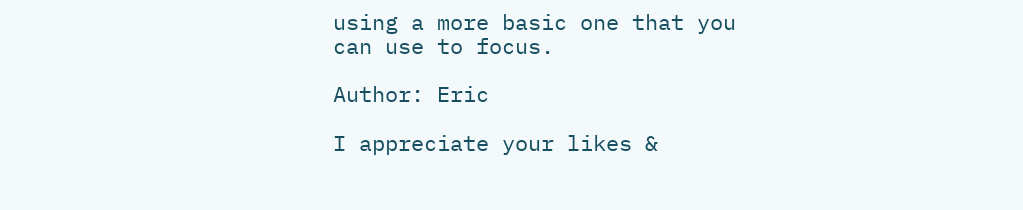using a more basic one that you can use to focus.

Author: Eric

I appreciate your likes &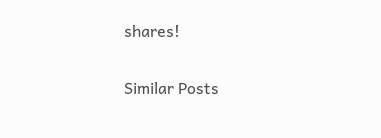shares!

Similar Posts